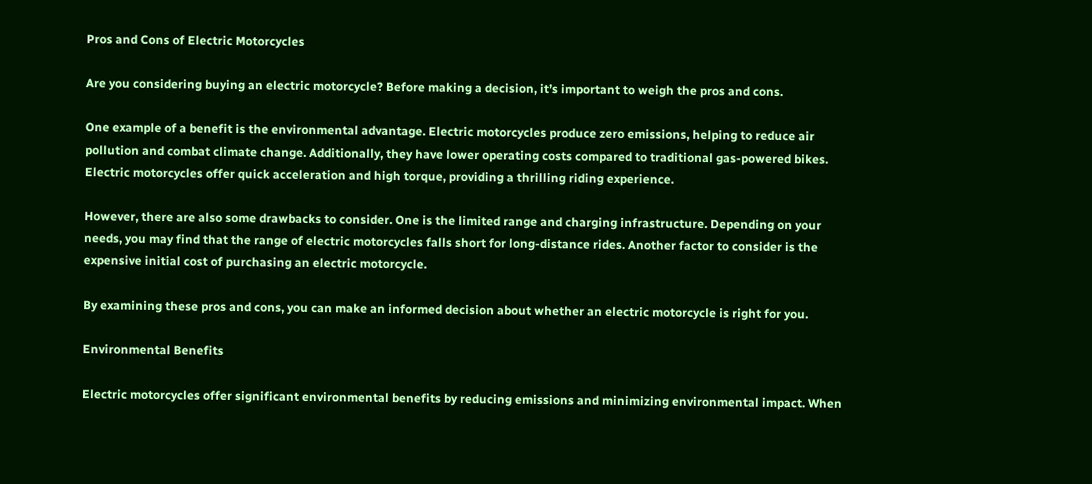Pros and Cons of Electric Motorcycles

Are you considering buying an electric motorcycle? Before making a decision, it’s important to weigh the pros and cons.

One example of a benefit is the environmental advantage. Electric motorcycles produce zero emissions, helping to reduce air pollution and combat climate change. Additionally, they have lower operating costs compared to traditional gas-powered bikes. Electric motorcycles offer quick acceleration and high torque, providing a thrilling riding experience.

However, there are also some drawbacks to consider. One is the limited range and charging infrastructure. Depending on your needs, you may find that the range of electric motorcycles falls short for long-distance rides. Another factor to consider is the expensive initial cost of purchasing an electric motorcycle.

By examining these pros and cons, you can make an informed decision about whether an electric motorcycle is right for you.

Environmental Benefits

Electric motorcycles offer significant environmental benefits by reducing emissions and minimizing environmental impact. When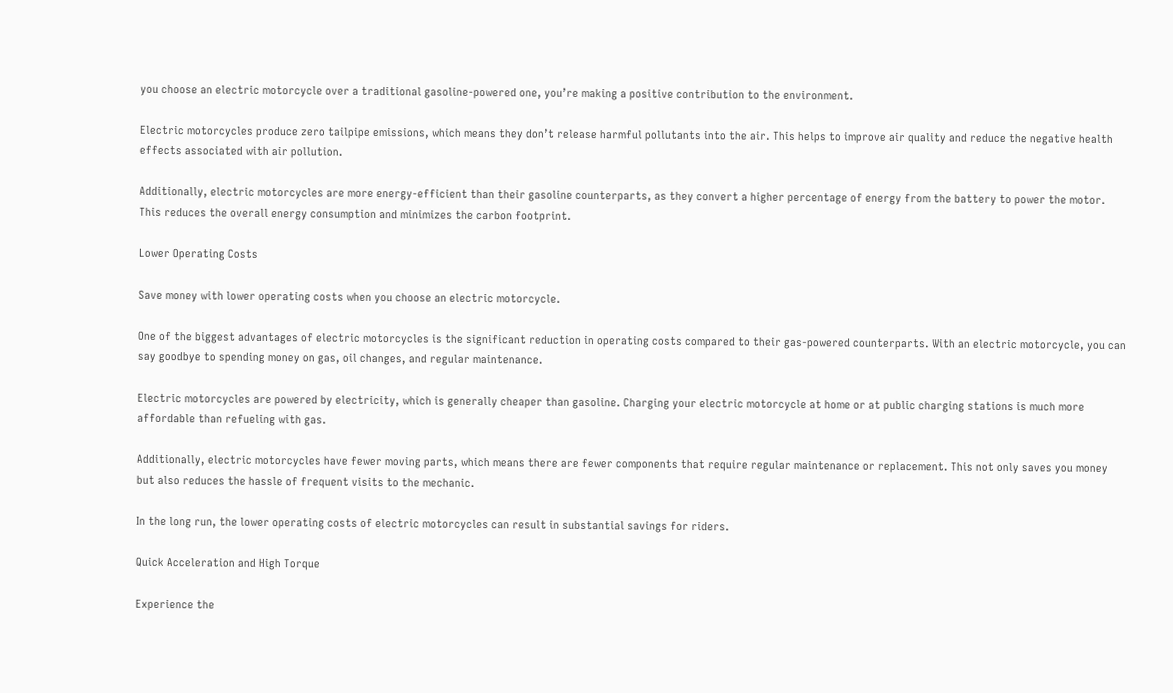you choose an electric motorcycle over a traditional gasoline-powered one, you’re making a positive contribution to the environment.

Electric motorcycles produce zero tailpipe emissions, which means they don’t release harmful pollutants into the air. This helps to improve air quality and reduce the negative health effects associated with air pollution.

Additionally, electric motorcycles are more energy-efficient than their gasoline counterparts, as they convert a higher percentage of energy from the battery to power the motor. This reduces the overall energy consumption and minimizes the carbon footprint.

Lower Operating Costs

Save money with lower operating costs when you choose an electric motorcycle.

One of the biggest advantages of electric motorcycles is the significant reduction in operating costs compared to their gas-powered counterparts. With an electric motorcycle, you can say goodbye to spending money on gas, oil changes, and regular maintenance.

Electric motorcycles are powered by electricity, which is generally cheaper than gasoline. Charging your electric motorcycle at home or at public charging stations is much more affordable than refueling with gas.

Additionally, electric motorcycles have fewer moving parts, which means there are fewer components that require regular maintenance or replacement. This not only saves you money but also reduces the hassle of frequent visits to the mechanic.

In the long run, the lower operating costs of electric motorcycles can result in substantial savings for riders.

Quick Acceleration and High Torque

Experience the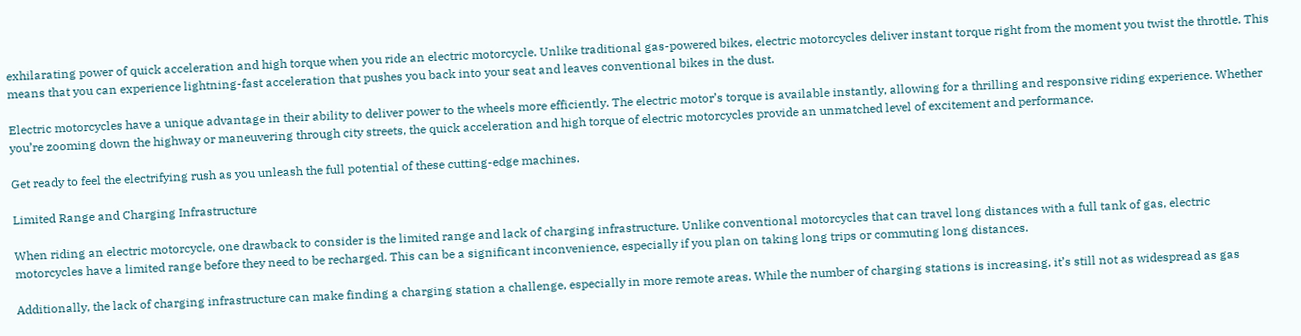exhilarating power of quick acceleration and high torque when you ride an electric motorcycle. Unlike traditional gas-powered bikes, electric motorcycles deliver instant torque right from the moment you twist the throttle. This means that you can experience lightning-fast acceleration that pushes you back into your seat and leaves conventional bikes in the dust.

Electric motorcycles have a unique advantage in their ability to deliver power to the wheels more efficiently. The electric motor’s torque is available instantly, allowing for a thrilling and responsive riding experience. Whether you’re zooming down the highway or maneuvering through city streets, the quick acceleration and high torque of electric motorcycles provide an unmatched level of excitement and performance.

Get ready to feel the electrifying rush as you unleash the full potential of these cutting-edge machines.

Limited Range and Charging Infrastructure

When riding an electric motorcycle, one drawback to consider is the limited range and lack of charging infrastructure. Unlike conventional motorcycles that can travel long distances with a full tank of gas, electric motorcycles have a limited range before they need to be recharged. This can be a significant inconvenience, especially if you plan on taking long trips or commuting long distances.

Additionally, the lack of charging infrastructure can make finding a charging station a challenge, especially in more remote areas. While the number of charging stations is increasing, it’s still not as widespread as gas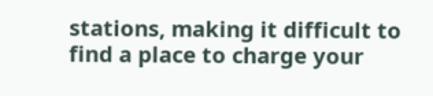stations, making it difficult to find a place to charge your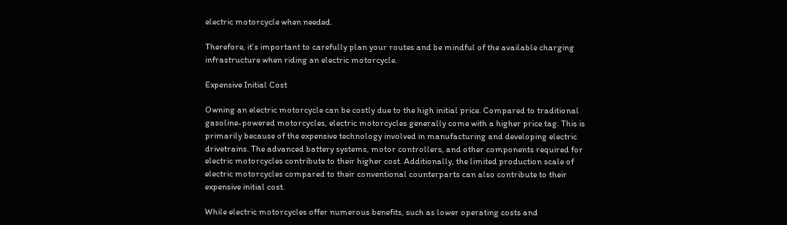electric motorcycle when needed.

Therefore, it’s important to carefully plan your routes and be mindful of the available charging infrastructure when riding an electric motorcycle.

Expensive Initial Cost

Owning an electric motorcycle can be costly due to the high initial price. Compared to traditional gasoline-powered motorcycles, electric motorcycles generally come with a higher price tag. This is primarily because of the expensive technology involved in manufacturing and developing electric drivetrains. The advanced battery systems, motor controllers, and other components required for electric motorcycles contribute to their higher cost. Additionally, the limited production scale of electric motorcycles compared to their conventional counterparts can also contribute to their expensive initial cost.

While electric motorcycles offer numerous benefits, such as lower operating costs and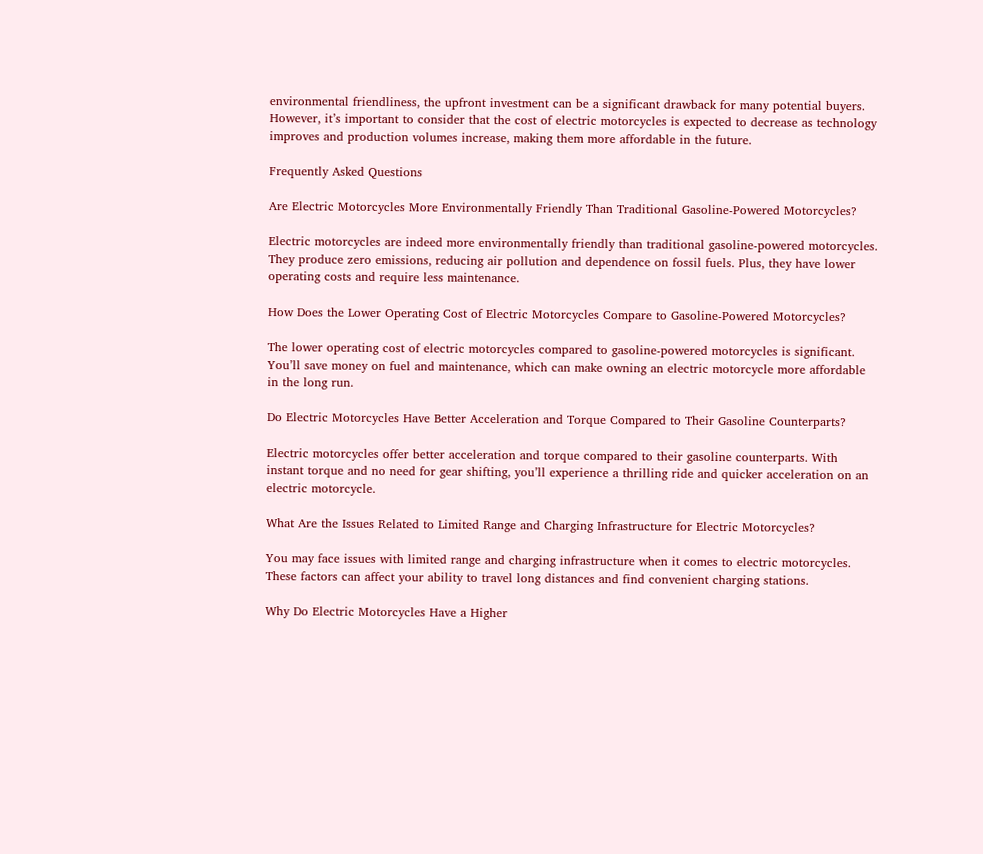environmental friendliness, the upfront investment can be a significant drawback for many potential buyers. However, it’s important to consider that the cost of electric motorcycles is expected to decrease as technology improves and production volumes increase, making them more affordable in the future.

Frequently Asked Questions

Are Electric Motorcycles More Environmentally Friendly Than Traditional Gasoline-Powered Motorcycles?

Electric motorcycles are indeed more environmentally friendly than traditional gasoline-powered motorcycles. They produce zero emissions, reducing air pollution and dependence on fossil fuels. Plus, they have lower operating costs and require less maintenance.

How Does the Lower Operating Cost of Electric Motorcycles Compare to Gasoline-Powered Motorcycles?

The lower operating cost of electric motorcycles compared to gasoline-powered motorcycles is significant. You’ll save money on fuel and maintenance, which can make owning an electric motorcycle more affordable in the long run.

Do Electric Motorcycles Have Better Acceleration and Torque Compared to Their Gasoline Counterparts?

Electric motorcycles offer better acceleration and torque compared to their gasoline counterparts. With instant torque and no need for gear shifting, you’ll experience a thrilling ride and quicker acceleration on an electric motorcycle.

What Are the Issues Related to Limited Range and Charging Infrastructure for Electric Motorcycles?

You may face issues with limited range and charging infrastructure when it comes to electric motorcycles. These factors can affect your ability to travel long distances and find convenient charging stations.

Why Do Electric Motorcycles Have a Higher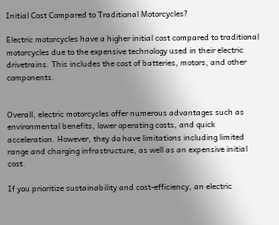Initial Cost Compared to Traditional Motorcycles?

Electric motorcycles have a higher initial cost compared to traditional motorcycles due to the expensive technology used in their electric drivetrains. This includes the cost of batteries, motors, and other components.


Overall, electric motorcycles offer numerous advantages such as environmental benefits, lower operating costs, and quick acceleration. However, they do have limitations including limited range and charging infrastructure, as well as an expensive initial cost.

If you prioritize sustainability and cost-efficiency, an electric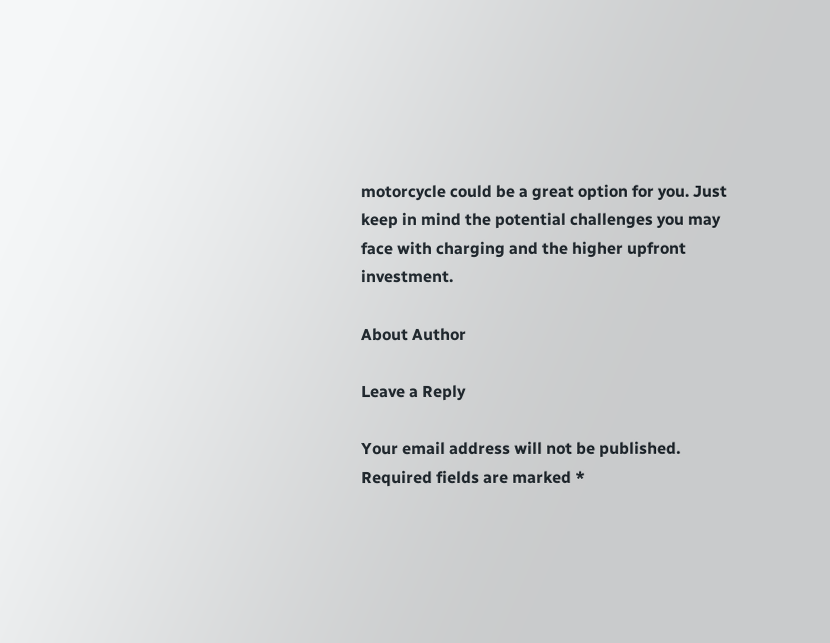motorcycle could be a great option for you. Just keep in mind the potential challenges you may face with charging and the higher upfront investment.

About Author

Leave a Reply

Your email address will not be published. Required fields are marked *